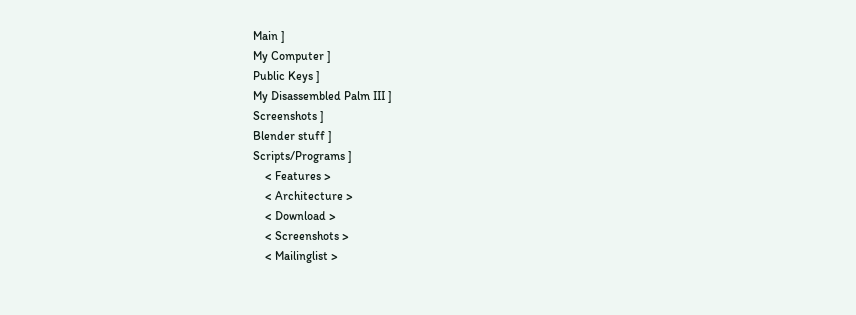Main ]
My Computer ]
Public Keys ]
My Disassembled Palm III ]
Screenshots ]
Blender stuff ]
Scripts/Programs ]
    < Features >
    < Architecture >
    < Download >
    < Screenshots >
    < Mailinglist >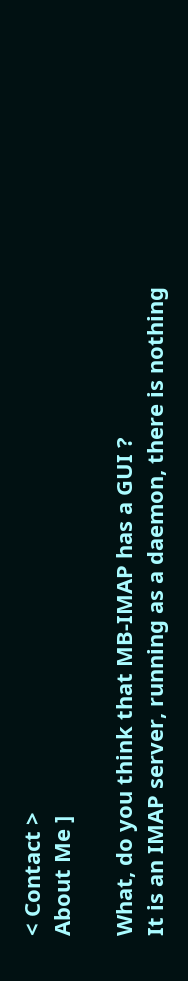< Contact >
About Me ]

What, do you think that MB-IMAP has a GUI ?
It is an IMAP server, running as a daemon, there is nothing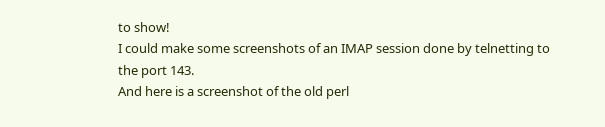to show!
I could make some screenshots of an IMAP session done by telnetting to the port 143.
And here is a screenshot of the old perl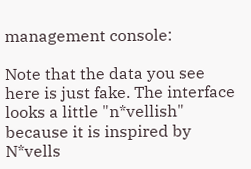management console:

Note that the data you see here is just fake. The interface looks a little "n*vellish" because it is inspired by N*vells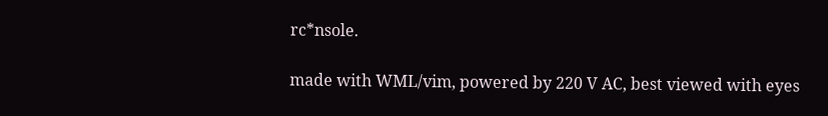rc*nsole.

made with WML/vim, powered by 220 V AC, best viewed with eyes